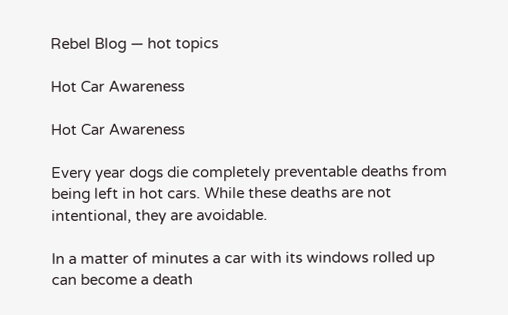Rebel Blog — hot topics

Hot Car Awareness

Hot Car Awareness

Every year dogs die completely preventable deaths from being left in hot cars. While these deaths are not intentional, they are avoidable.

In a matter of minutes a car with its windows rolled up can become a death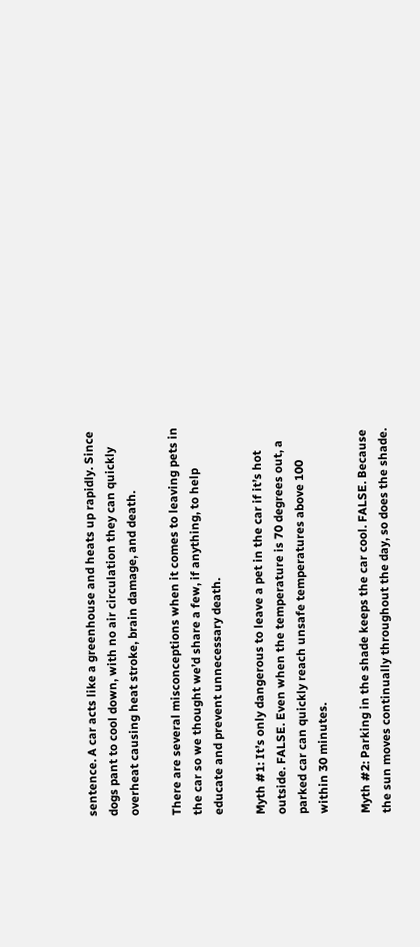sentence. A car acts like a greenhouse and heats up rapidly. Since dogs pant to cool down, with no air circulation they can quickly overheat causing heat stroke, brain damage, and death.

There are several misconceptions when it comes to leaving pets in the car so we thought we’d share a few, if anything, to help educate and prevent unnecessary death.

Myth #1: It’s only dangerous to leave a pet in the car if it’s hot outside. FALSE. Even when the temperature is 70 degrees out, a parked car can quickly reach unsafe temperatures above 100 within 30 minutes.

Myth #2: Parking in the shade keeps the car cool. FALSE. Because the sun moves continually throughout the day, so does the shade.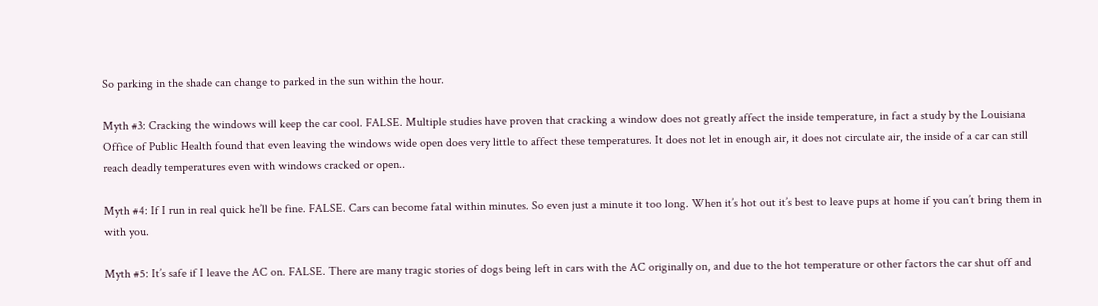So parking in the shade can change to parked in the sun within the hour.

Myth #3: Cracking the windows will keep the car cool. FALSE. Multiple studies have proven that cracking a window does not greatly affect the inside temperature, in fact a study by the Louisiana Office of Public Health found that even leaving the windows wide open does very little to affect these temperatures. It does not let in enough air, it does not circulate air, the inside of a car can still reach deadly temperatures even with windows cracked or open..

Myth #4: If I run in real quick he’ll be fine. FALSE. Cars can become fatal within minutes. So even just a minute it too long. When it’s hot out it’s best to leave pups at home if you can’t bring them in with you.

Myth #5: It’s safe if I leave the AC on. FALSE. There are many tragic stories of dogs being left in cars with the AC originally on, and due to the hot temperature or other factors the car shut off and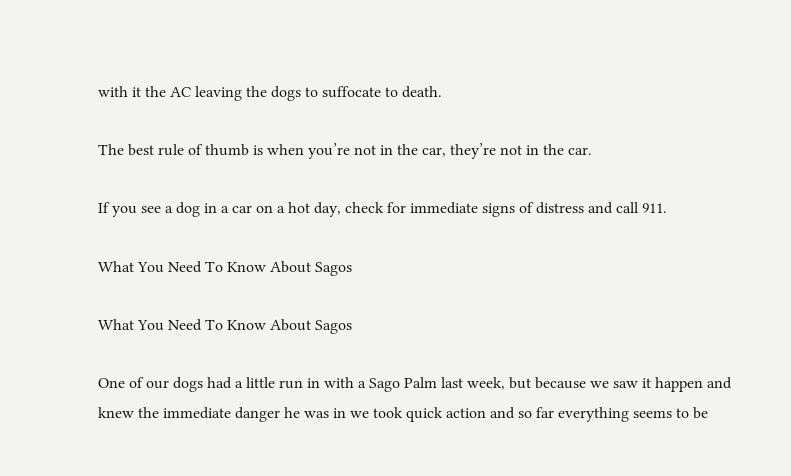with it the AC leaving the dogs to suffocate to death.

The best rule of thumb is when you’re not in the car, they’re not in the car.

If you see a dog in a car on a hot day, check for immediate signs of distress and call 911.

What You Need To Know About Sagos

What You Need To Know About Sagos

One of our dogs had a little run in with a Sago Palm last week, but because we saw it happen and knew the immediate danger he was in we took quick action and so far everything seems to be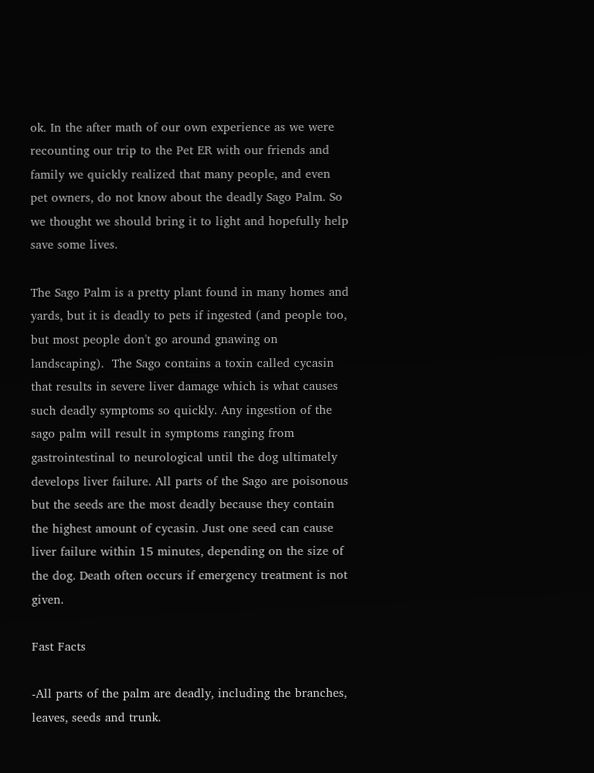ok. In the after math of our own experience as we were recounting our trip to the Pet ER with our friends and family we quickly realized that many people, and even pet owners, do not know about the deadly Sago Palm. So we thought we should bring it to light and hopefully help save some lives.

The Sago Palm is a pretty plant found in many homes and yards, but it is deadly to pets if ingested (and people too, but most people don't go around gnawing on landscaping).  The Sago contains a toxin called cycasin that results in severe liver damage which is what causes such deadly symptoms so quickly. Any ingestion of the sago palm will result in symptoms ranging from gastrointestinal to neurological until the dog ultimately develops liver failure. All parts of the Sago are poisonous but the seeds are the most deadly because they contain the highest amount of cycasin. Just one seed can cause liver failure within 15 minutes, depending on the size of the dog. Death often occurs if emergency treatment is not given.

Fast Facts

-All parts of the palm are deadly, including the branches, leaves, seeds and trunk.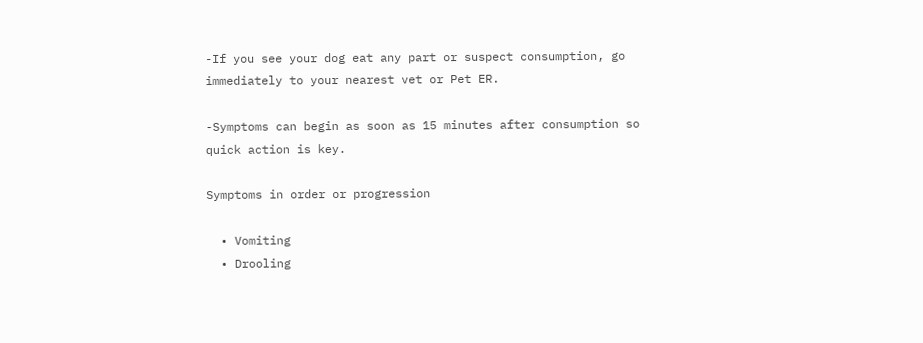-If you see your dog eat any part or suspect consumption, go immediately to your nearest vet or Pet ER.

-Symptoms can begin as soon as 15 minutes after consumption so quick action is key.

Symptoms in order or progression

  • Vomiting
  • Drooling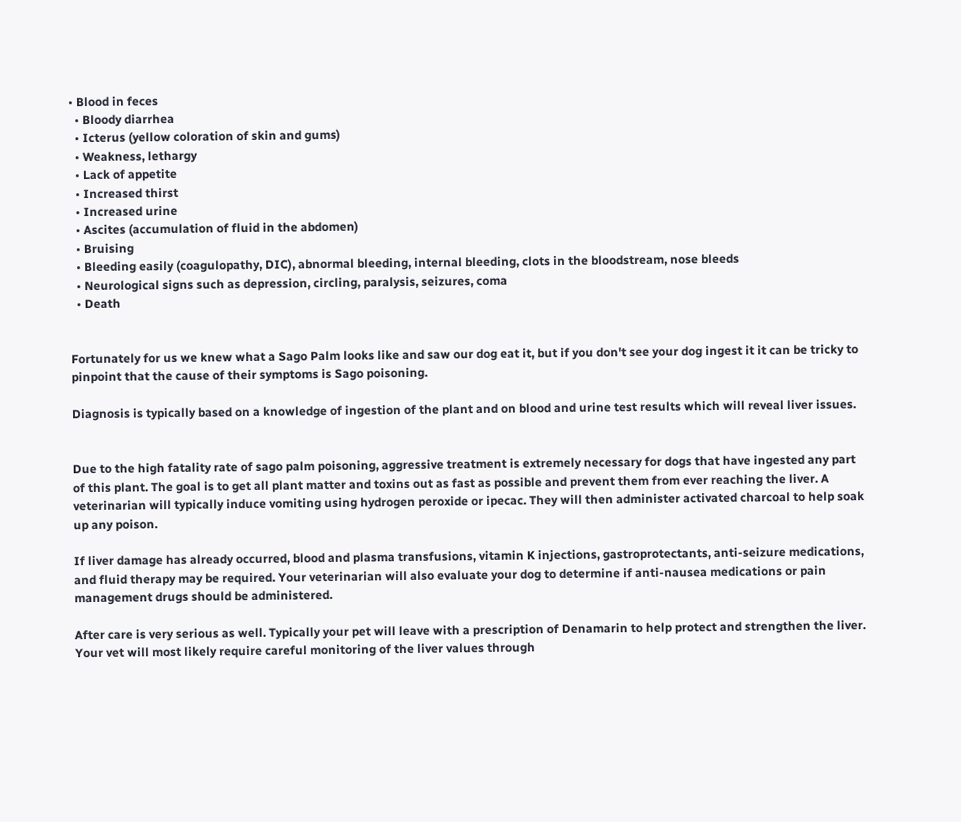• Blood in feces
  • Bloody diarrhea
  • Icterus (yellow coloration of skin and gums)
  • Weakness, lethargy
  • Lack of appetite
  • Increased thirst
  • Increased urine
  • Ascites (accumulation of fluid in the abdomen)
  • Bruising
  • Bleeding easily (coagulopathy, DIC), abnormal bleeding, internal bleeding, clots in the bloodstream, nose bleeds
  • Neurological signs such as depression, circling, paralysis, seizures, coma
  • Death


Fortunately for us we knew what a Sago Palm looks like and saw our dog eat it, but if you don't see your dog ingest it it can be tricky to pinpoint that the cause of their symptoms is Sago poisoning.

Diagnosis is typically based on a knowledge of ingestion of the plant and on blood and urine test results which will reveal liver issues.


Due to the high fatality rate of sago palm poisoning, aggressive treatment is extremely necessary for dogs that have ingested any part of this plant. The goal is to get all plant matter and toxins out as fast as possible and prevent them from ever reaching the liver. A veterinarian will typically induce vomiting using hydrogen peroxide or ipecac. They will then administer activated charcoal to help soak up any poison.

If liver damage has already occurred, blood and plasma transfusions, vitamin K injections, gastroprotectants, anti-seizure medications, and fluid therapy may be required. Your veterinarian will also evaluate your dog to determine if anti-nausea medications or pain management drugs should be administered.

After care is very serious as well. Typically your pet will leave with a prescription of Denamarin to help protect and strengthen the liver. Your vet will most likely require careful monitoring of the liver values through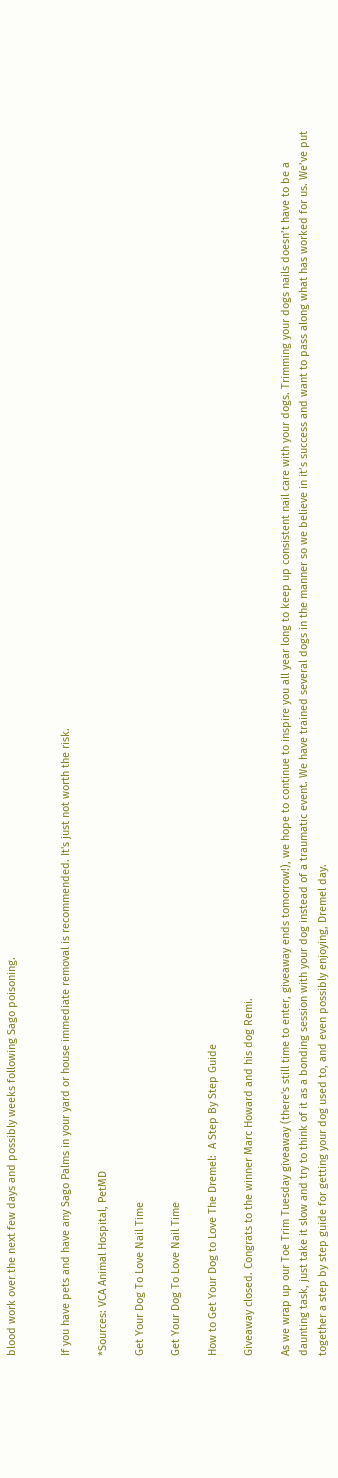blood work over the next few days and possibly weeks following Sago poisoning.


If you have pets and have any Sago Palms in your yard or house immediate removal is recommended. It's just not worth the risk.

*Sources: VCA Animal Hospital, PetMD

Get Your Dog To Love Nail Time

Get Your Dog To Love Nail Time

How to Get Your Dog to Love The Dremel:  A Step By Step Guide

Giveaway closed. Congrats to the winner Marc Howard and his dog Remi.

As we wrap up our Toe Trim Tuesday giveaway (there's still time to enter, giveaway ends tomorrow!), we hope to continue to inspire you all year long to keep up consistent nail care with your dogs. Trimming your dogs nails doesn’t have to be a daunting task, just take it slow and try to think of it as a bonding session with your dog instead of a traumatic event. We have trained several dogs in the manner so we believe in it’s success and want to pass along what has worked for us. We’ve put together a step by step guide for getting your dog used to, and even possibly enjoying, Dremel day.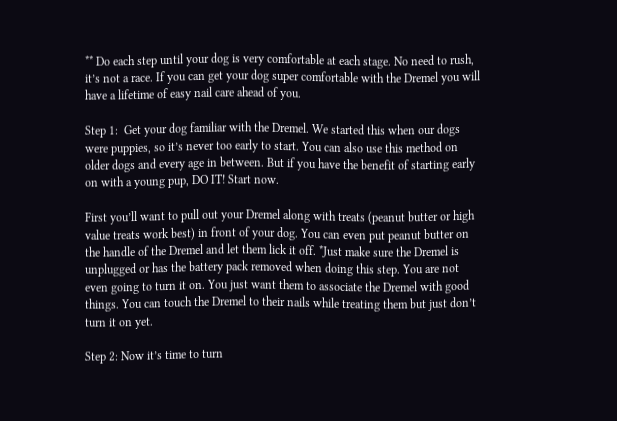** Do each step until your dog is very comfortable at each stage. No need to rush, it’s not a race. If you can get your dog super comfortable with the Dremel you will have a lifetime of easy nail care ahead of you.

Step 1:  Get your dog familiar with the Dremel. We started this when our dogs were puppies, so it’s never too early to start. You can also use this method on older dogs and every age in between. But if you have the benefit of starting early on with a young pup, DO IT! Start now.

First you’ll want to pull out your Dremel along with treats (peanut butter or high value treats work best) in front of your dog. You can even put peanut butter on the handle of the Dremel and let them lick it off. *Just make sure the Dremel is unplugged or has the battery pack removed when doing this step. You are not even going to turn it on. You just want them to associate the Dremel with good things. You can touch the Dremel to their nails while treating them but just don’t turn it on yet.

Step 2: Now it’s time to turn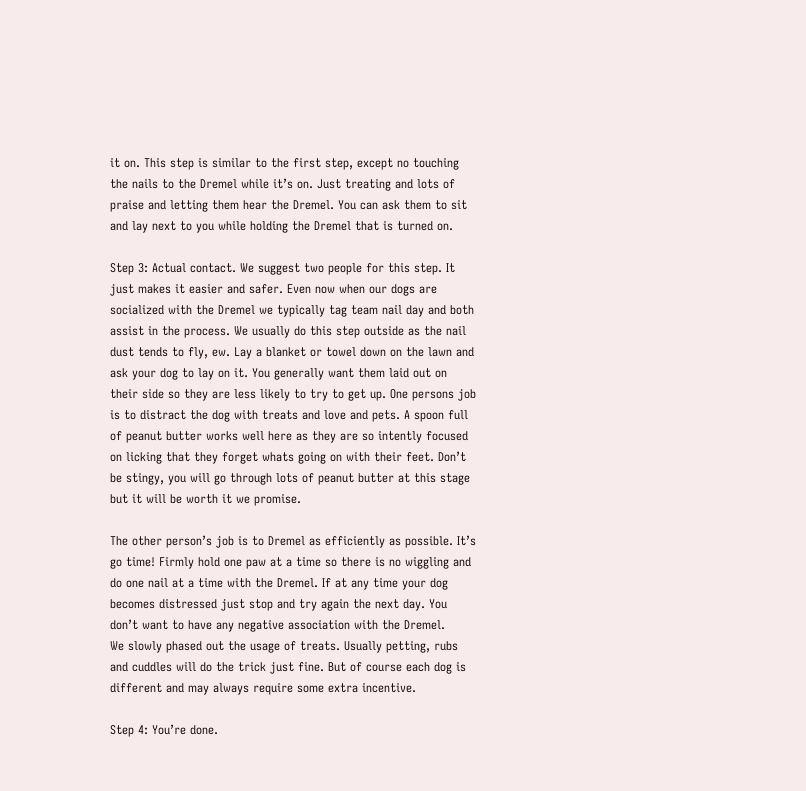it on. This step is similar to the first step, except no touching the nails to the Dremel while it’s on. Just treating and lots of praise and letting them hear the Dremel. You can ask them to sit and lay next to you while holding the Dremel that is turned on.

Step 3: Actual contact. We suggest two people for this step. It just makes it easier and safer. Even now when our dogs are socialized with the Dremel we typically tag team nail day and both assist in the process. We usually do this step outside as the nail dust tends to fly, ew. Lay a blanket or towel down on the lawn and ask your dog to lay on it. You generally want them laid out on their side so they are less likely to try to get up. One persons job is to distract the dog with treats and love and pets. A spoon full of peanut butter works well here as they are so intently focused on licking that they forget whats going on with their feet. Don’t be stingy, you will go through lots of peanut butter at this stage but it will be worth it we promise.

The other person’s job is to Dremel as efficiently as possible. It’s go time! Firmly hold one paw at a time so there is no wiggling and do one nail at a time with the Dremel. If at any time your dog becomes distressed just stop and try again the next day. You don’t want to have any negative association with the Dremel.
We slowly phased out the usage of treats. Usually petting, rubs and cuddles will do the trick just fine. But of course each dog is different and may always require some extra incentive.

Step 4: You’re done.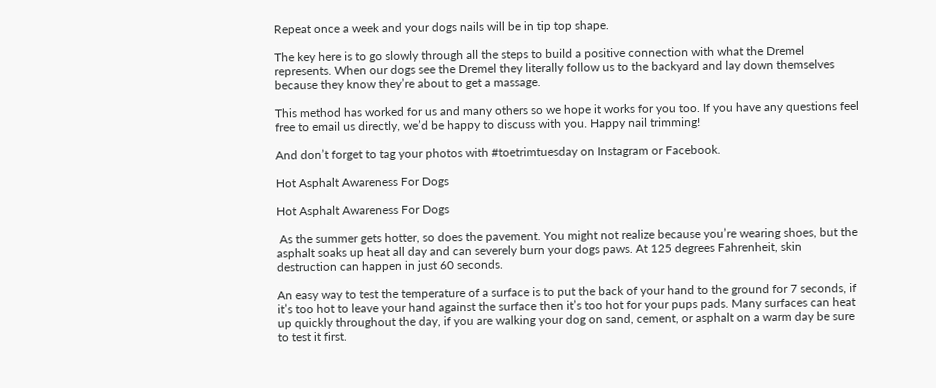Repeat once a week and your dogs nails will be in tip top shape.

The key here is to go slowly through all the steps to build a positive connection with what the Dremel represents. When our dogs see the Dremel they literally follow us to the backyard and lay down themselves because they know they’re about to get a massage.

This method has worked for us and many others so we hope it works for you too. If you have any questions feel free to email us directly, we’d be happy to discuss with you. Happy nail trimming!

And don’t forget to tag your photos with #toetrimtuesday on Instagram or Facebook.

Hot Asphalt Awareness For Dogs

Hot Asphalt Awareness For Dogs

 As the summer gets hotter, so does the pavement. You might not realize because you’re wearing shoes, but the asphalt soaks up heat all day and can severely burn your dogs paws. At 125 degrees Fahrenheit, skin destruction can happen in just 60 seconds.

An easy way to test the temperature of a surface is to put the back of your hand to the ground for 7 seconds, if it’s too hot to leave your hand against the surface then it’s too hot for your pups pads. Many surfaces can heat up quickly throughout the day, if you are walking your dog on sand, cement, or asphalt on a warm day be sure to test it first.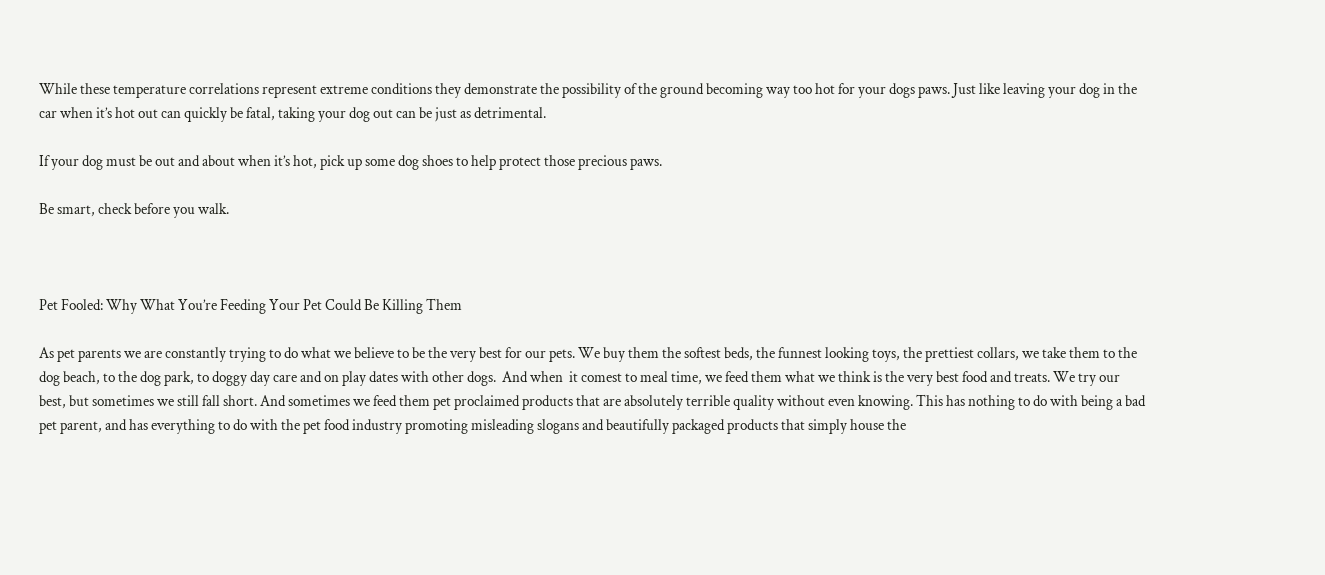While these temperature correlations represent extreme conditions they demonstrate the possibility of the ground becoming way too hot for your dogs paws. Just like leaving your dog in the car when it’s hot out can quickly be fatal, taking your dog out can be just as detrimental.

If your dog must be out and about when it’s hot, pick up some dog shoes to help protect those precious paws.

Be smart, check before you walk.



Pet Fooled: Why What You’re Feeding Your Pet Could Be Killing Them

As pet parents we are constantly trying to do what we believe to be the very best for our pets. We buy them the softest beds, the funnest looking toys, the prettiest collars, we take them to the dog beach, to the dog park, to doggy day care and on play dates with other dogs.  And when  it comest to meal time, we feed them what we think is the very best food and treats. We try our best, but sometimes we still fall short. And sometimes we feed them pet proclaimed products that are absolutely terrible quality without even knowing. This has nothing to do with being a bad pet parent, and has everything to do with the pet food industry promoting misleading slogans and beautifully packaged products that simply house the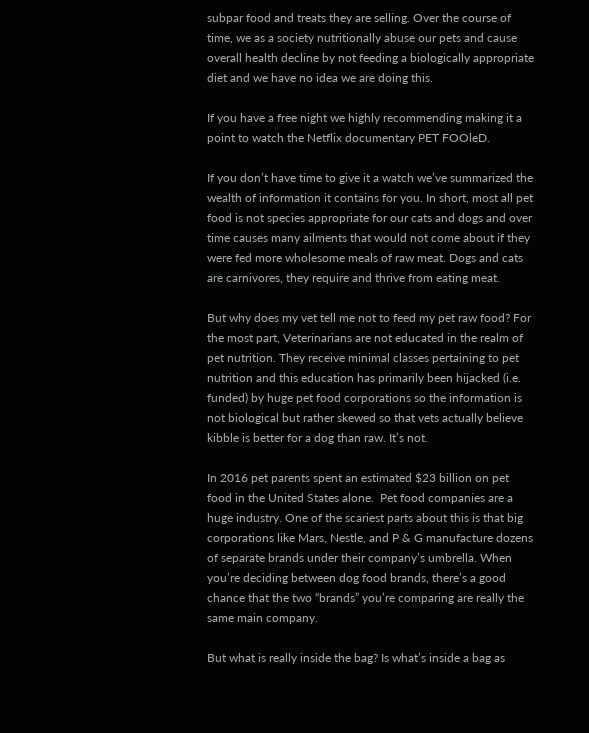subpar food and treats they are selling. Over the course of time, we as a society nutritionally abuse our pets and cause overall health decline by not feeding a biologically appropriate diet and we have no idea we are doing this.

If you have a free night we highly recommending making it a point to watch the Netflix documentary PET FOOleD.

If you don’t have time to give it a watch we’ve summarized the wealth of information it contains for you. In short, most all pet food is not species appropriate for our cats and dogs and over time causes many ailments that would not come about if they were fed more wholesome meals of raw meat. Dogs and cats are carnivores, they require and thrive from eating meat.

But why does my vet tell me not to feed my pet raw food? For the most part, Veterinarians are not educated in the realm of pet nutrition. They receive minimal classes pertaining to pet nutrition and this education has primarily been hijacked (i.e. funded) by huge pet food corporations so the information is not biological but rather skewed so that vets actually believe kibble is better for a dog than raw. It’s not.

In 2016 pet parents spent an estimated $23 billion on pet food in the United States alone.  Pet food companies are a huge industry. One of the scariest parts about this is that big corporations like Mars, Nestle, and P & G manufacture dozens of separate brands under their company’s umbrella. When you’re deciding between dog food brands, there’s a good chance that the two “brands” you’re comparing are really the same main company.

But what is really inside the bag? Is what’s inside a bag as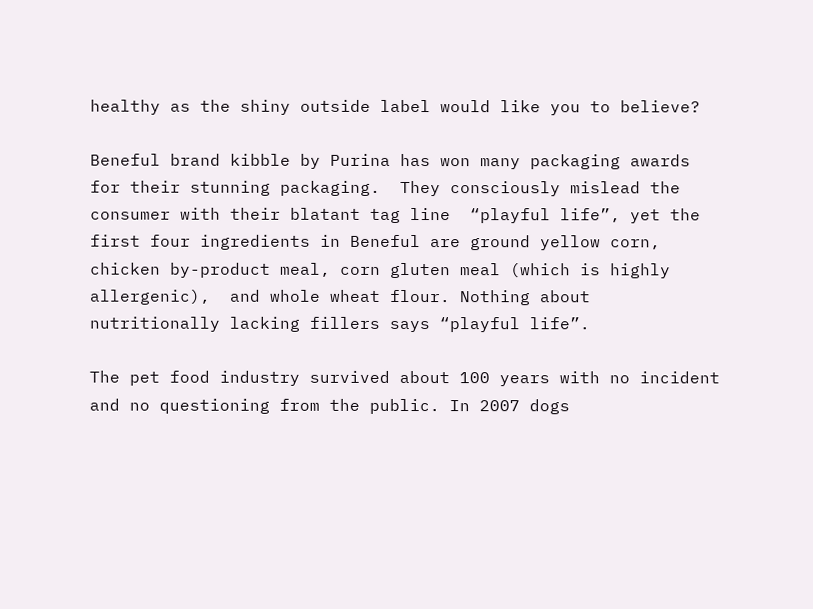healthy as the shiny outside label would like you to believe?

Beneful brand kibble by Purina has won many packaging awards for their stunning packaging.  They consciously mislead the consumer with their blatant tag line  “playful life”, yet the first four ingredients in Beneful are ground yellow corn, chicken by-product meal, corn gluten meal (which is highly allergenic),  and whole wheat flour. Nothing about nutritionally lacking fillers says “playful life”.

The pet food industry survived about 100 years with no incident and no questioning from the public. In 2007 dogs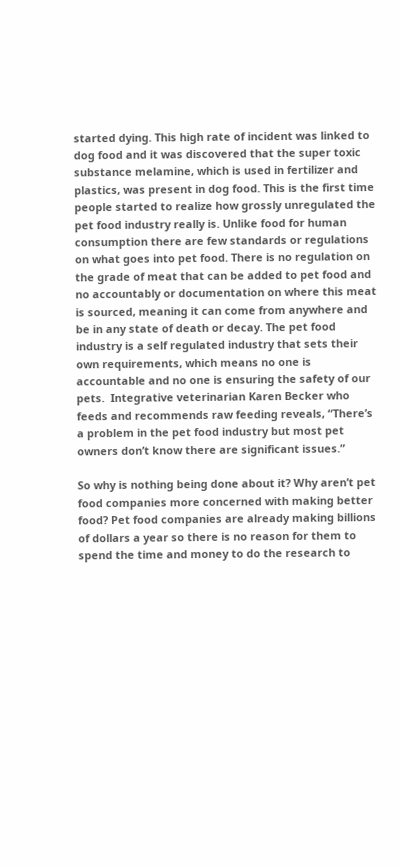started dying. This high rate of incident was linked to dog food and it was discovered that the super toxic substance melamine, which is used in fertilizer and plastics, was present in dog food. This is the first time people started to realize how grossly unregulated the pet food industry really is. Unlike food for human consumption there are few standards or regulations on what goes into pet food. There is no regulation on the grade of meat that can be added to pet food and no accountably or documentation on where this meat is sourced, meaning it can come from anywhere and be in any state of death or decay. The pet food industry is a self regulated industry that sets their own requirements, which means no one is accountable and no one is ensuring the safety of our pets.  Integrative veterinarian Karen Becker who feeds and recommends raw feeding reveals, “There’s a problem in the pet food industry but most pet owners don’t know there are significant issues.”

So why is nothing being done about it? Why aren’t pet food companies more concerned with making better food? Pet food companies are already making billions of dollars a year so there is no reason for them to spend the time and money to do the research to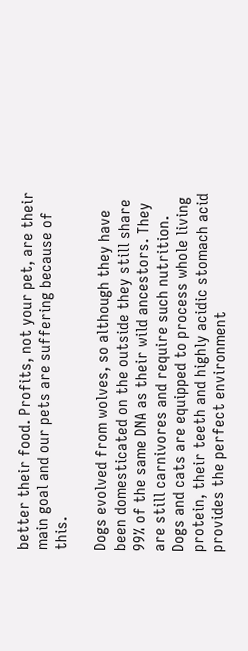better their food. Profits, not your pet, are their main goal and our pets are suffering because of this.

Dogs evolved from wolves, so although they have been domesticated on the outside they still share 99% of the same DNA as their wild ancestors. They are still carnivores and require such nutrition. Dogs and cats are equipped to process whole living protein, their teeth and highly acidic stomach acid provides the perfect environment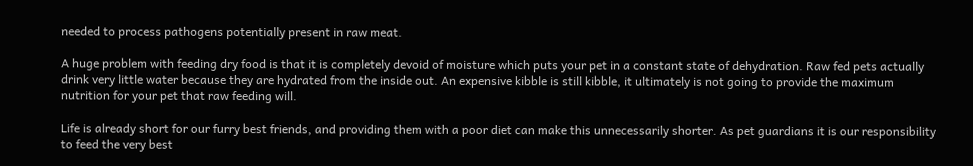needed to process pathogens potentially present in raw meat.

A huge problem with feeding dry food is that it is completely devoid of moisture which puts your pet in a constant state of dehydration. Raw fed pets actually drink very little water because they are hydrated from the inside out. An expensive kibble is still kibble, it ultimately is not going to provide the maximum nutrition for your pet that raw feeding will.

Life is already short for our furry best friends, and providing them with a poor diet can make this unnecessarily shorter. As pet guardians it is our responsibility to feed the very best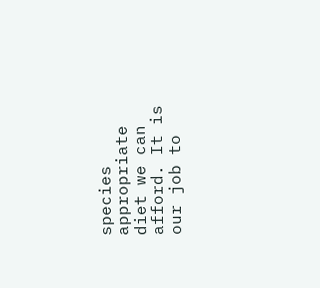species appropriate diet we can afford. It is our job to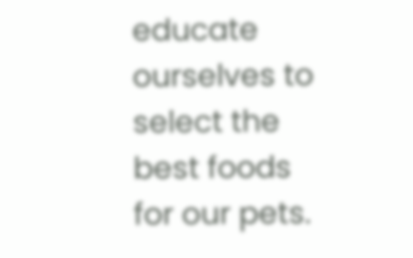educate ourselves to select the best foods for our pets.